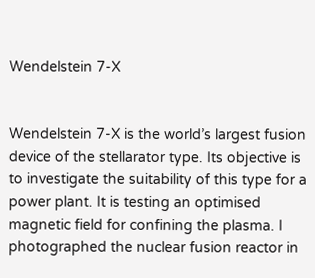Wendelstein 7-X


Wendelstein 7-X is the world’s largest fusion device of the stellarator type. Its objective is to investigate the suitability of this type for a power plant. It is testing an optimised magnetic field for confining the plasma. I photographed the nuclear fusion reactor in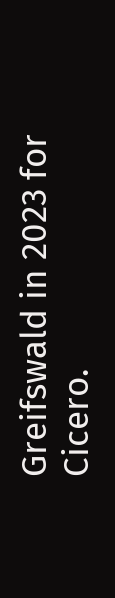Greifswald in 2023 for Cicero.